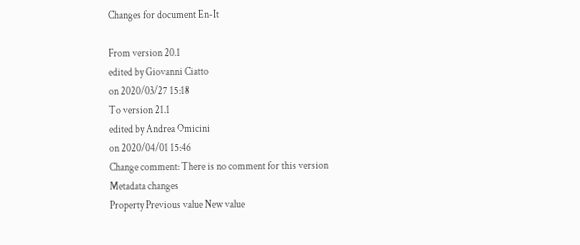Changes for document En-It

From version 20.1
edited by Giovanni Ciatto
on 2020/03/27 15:18
To version 21.1
edited by Andrea Omicini
on 2020/04/01 15:46
Change comment: There is no comment for this version
Metadata changes
Property Previous value New value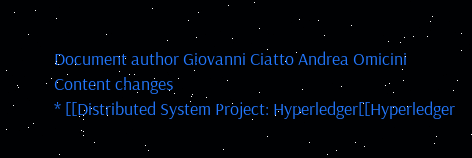Document author Giovanni Ciatto Andrea Omicini
Content changes
* [[Distributed System Project: Hyperledger[[Hyperledger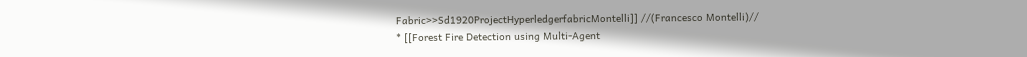Fabric>>Sd1920ProjectHyperledgerfabricMontelli]] //(Francesco Montelli)//
* [[Forest Fire Detection using Multi-Agent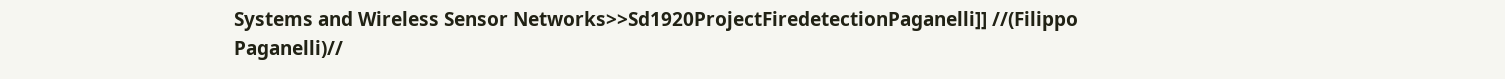Systems and Wireless Sensor Networks>>Sd1920ProjectFiredetectionPaganelli]] //(Filippo Paganelli)//